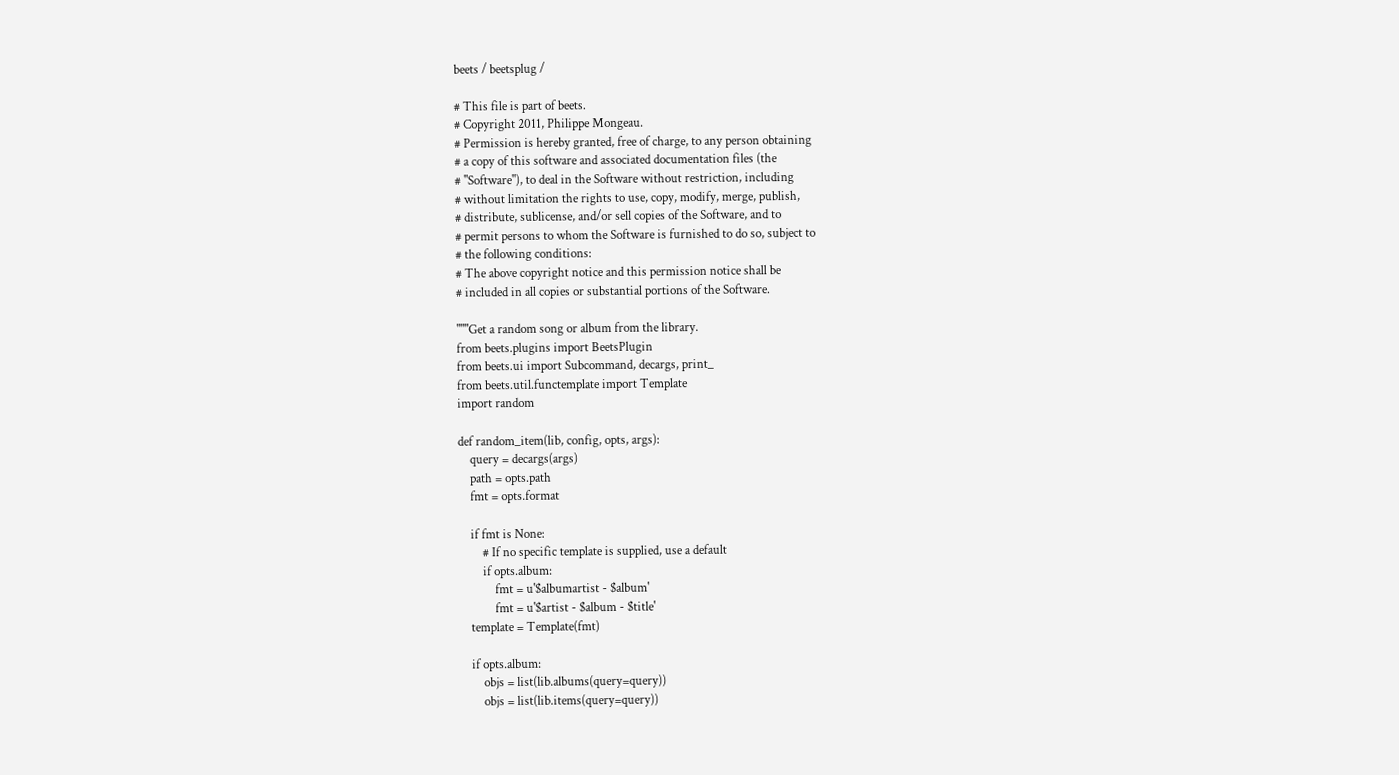beets / beetsplug /

# This file is part of beets.
# Copyright 2011, Philippe Mongeau.
# Permission is hereby granted, free of charge, to any person obtaining
# a copy of this software and associated documentation files (the
# "Software"), to deal in the Software without restriction, including
# without limitation the rights to use, copy, modify, merge, publish,
# distribute, sublicense, and/or sell copies of the Software, and to
# permit persons to whom the Software is furnished to do so, subject to
# the following conditions:
# The above copyright notice and this permission notice shall be
# included in all copies or substantial portions of the Software.

"""Get a random song or album from the library.
from beets.plugins import BeetsPlugin
from beets.ui import Subcommand, decargs, print_
from beets.util.functemplate import Template
import random

def random_item(lib, config, opts, args):
    query = decargs(args)
    path = opts.path
    fmt = opts.format

    if fmt is None:
        # If no specific template is supplied, use a default
        if opts.album:
            fmt = u'$albumartist - $album'
            fmt = u'$artist - $album - $title'
    template = Template(fmt)

    if opts.album:
        objs = list(lib.albums(query=query))
        objs = list(lib.items(query=query))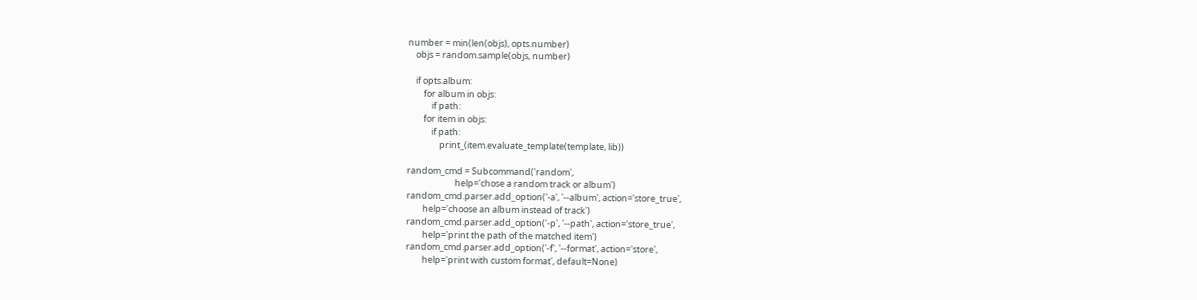number = min(len(objs), opts.number)
    objs = random.sample(objs, number)

    if opts.album:
        for album in objs:
            if path:
        for item in objs:
            if path:
                print_(item.evaluate_template(template, lib))

random_cmd = Subcommand('random',
                        help='chose a random track or album')
random_cmd.parser.add_option('-a', '--album', action='store_true',
        help='choose an album instead of track')
random_cmd.parser.add_option('-p', '--path', action='store_true',
        help='print the path of the matched item')
random_cmd.parser.add_option('-f', '--format', action='store',
        help='print with custom format', default=None)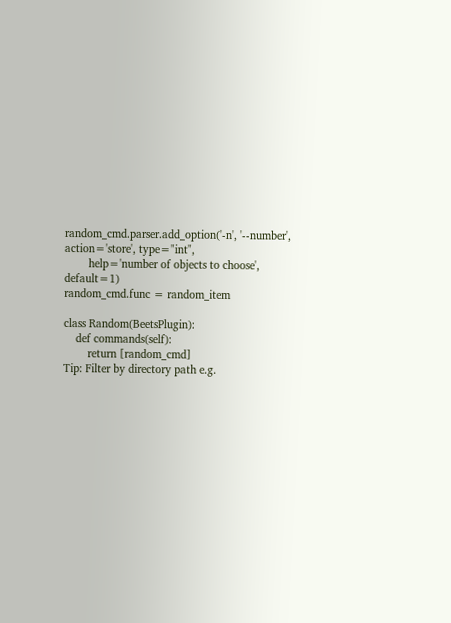random_cmd.parser.add_option('-n', '--number', action='store', type="int",
        help='number of objects to choose', default=1)
random_cmd.func = random_item

class Random(BeetsPlugin):
    def commands(self):
        return [random_cmd]
Tip: Filter by directory path e.g.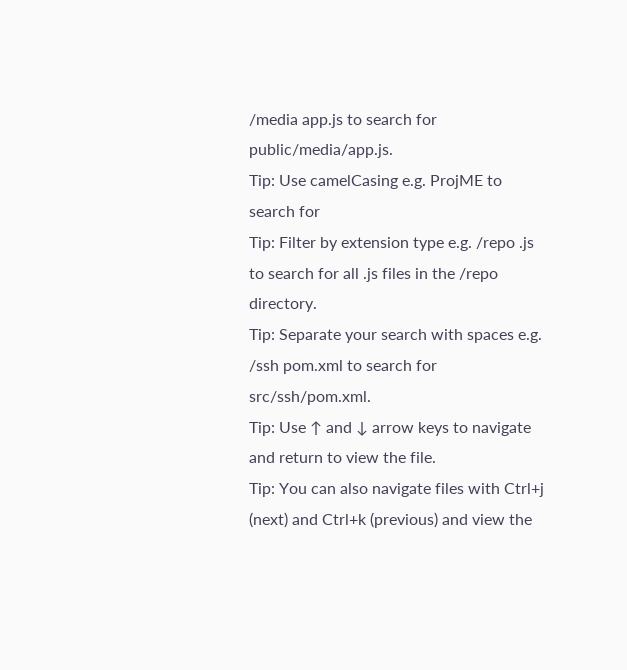/media app.js to search for public/media/app.js.
Tip: Use camelCasing e.g. ProjME to search for
Tip: Filter by extension type e.g. /repo .js to search for all .js files in the /repo directory.
Tip: Separate your search with spaces e.g. /ssh pom.xml to search for src/ssh/pom.xml.
Tip: Use ↑ and ↓ arrow keys to navigate and return to view the file.
Tip: You can also navigate files with Ctrl+j (next) and Ctrl+k (previous) and view the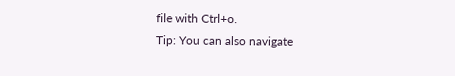file with Ctrl+o.
Tip: You can also navigate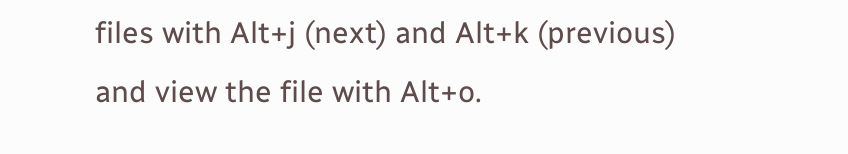files with Alt+j (next) and Alt+k (previous) and view the file with Alt+o.